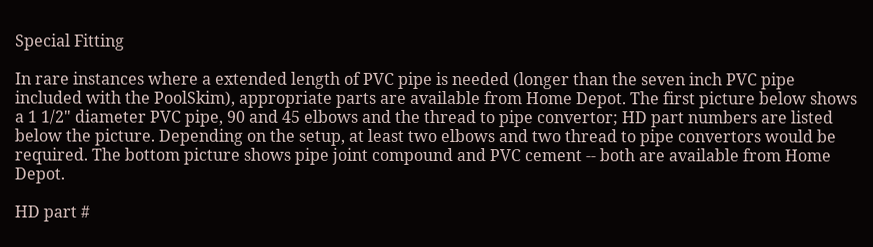Special Fitting

In rare instances where a extended length of PVC pipe is needed (longer than the seven inch PVC pipe included with the PoolSkim), appropriate parts are available from Home Depot. The first picture below shows a 1 1/2" diameter PVC pipe, 90 and 45 elbows and the thread to pipe convertor; HD part numbers are listed below the picture. Depending on the setup, at least two elbows and two thread to pipe convertors would be required. The bottom picture shows pipe joint compound and PVC cement -- both are available from Home Depot.

HD part #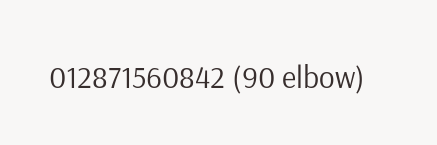012871560842 (90 elbow)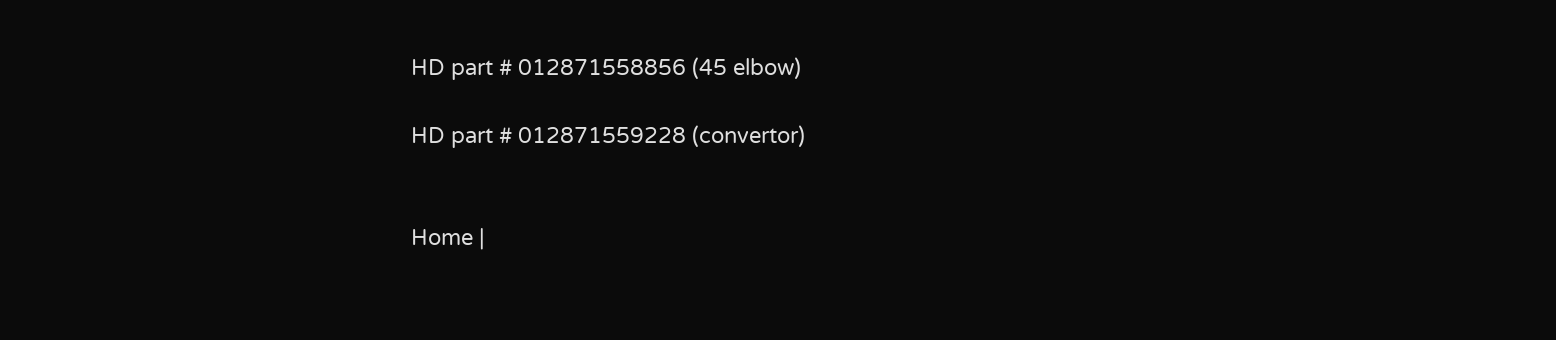HD part # 012871558856 (45 elbow)

HD part # 012871559228 (convertor)


Home |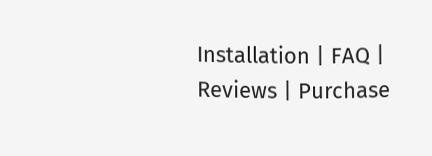Installation | FAQ | Reviews | Purchase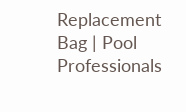Replacement Bag | Pool Professionals